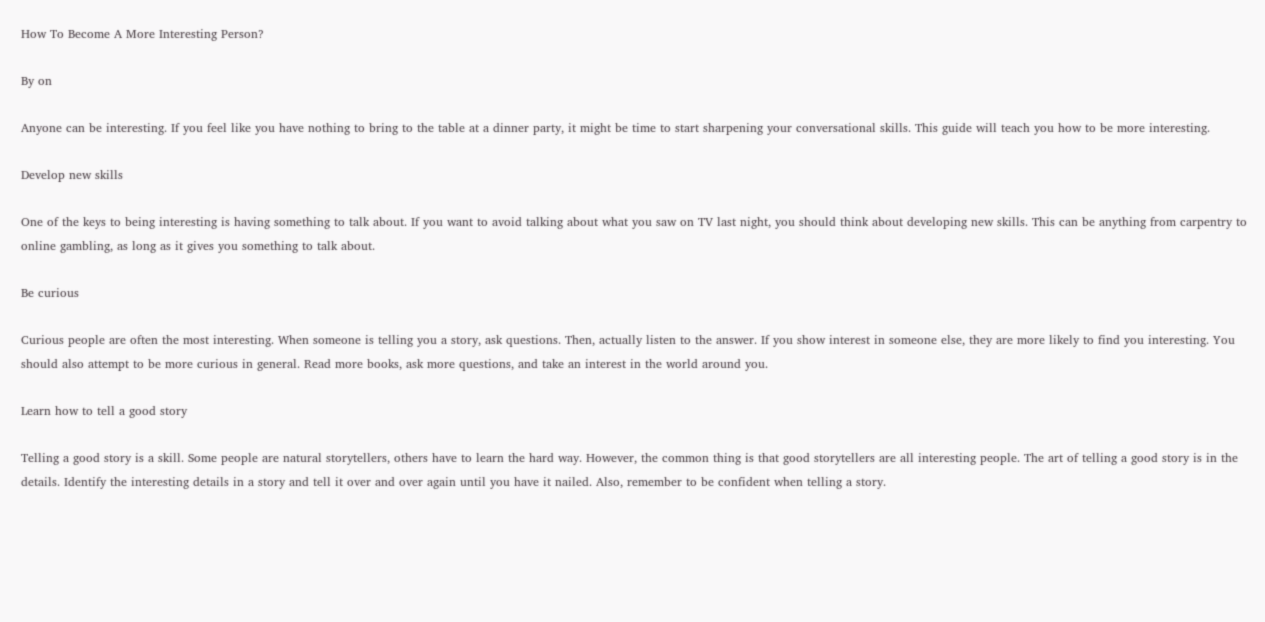How To Become A More Interesting Person?

By on

Anyone can be interesting. If you feel like you have nothing to bring to the table at a dinner party, it might be time to start sharpening your conversational skills. This guide will teach you how to be more interesting.

Develop new skills

One of the keys to being interesting is having something to talk about. If you want to avoid talking about what you saw on TV last night, you should think about developing new skills. This can be anything from carpentry to online gambling, as long as it gives you something to talk about.

Be curious

Curious people are often the most interesting. When someone is telling you a story, ask questions. Then, actually listen to the answer. If you show interest in someone else, they are more likely to find you interesting. You should also attempt to be more curious in general. Read more books, ask more questions, and take an interest in the world around you.

Learn how to tell a good story

Telling a good story is a skill. Some people are natural storytellers, others have to learn the hard way. However, the common thing is that good storytellers are all interesting people. The art of telling a good story is in the details. Identify the interesting details in a story and tell it over and over again until you have it nailed. Also, remember to be confident when telling a story.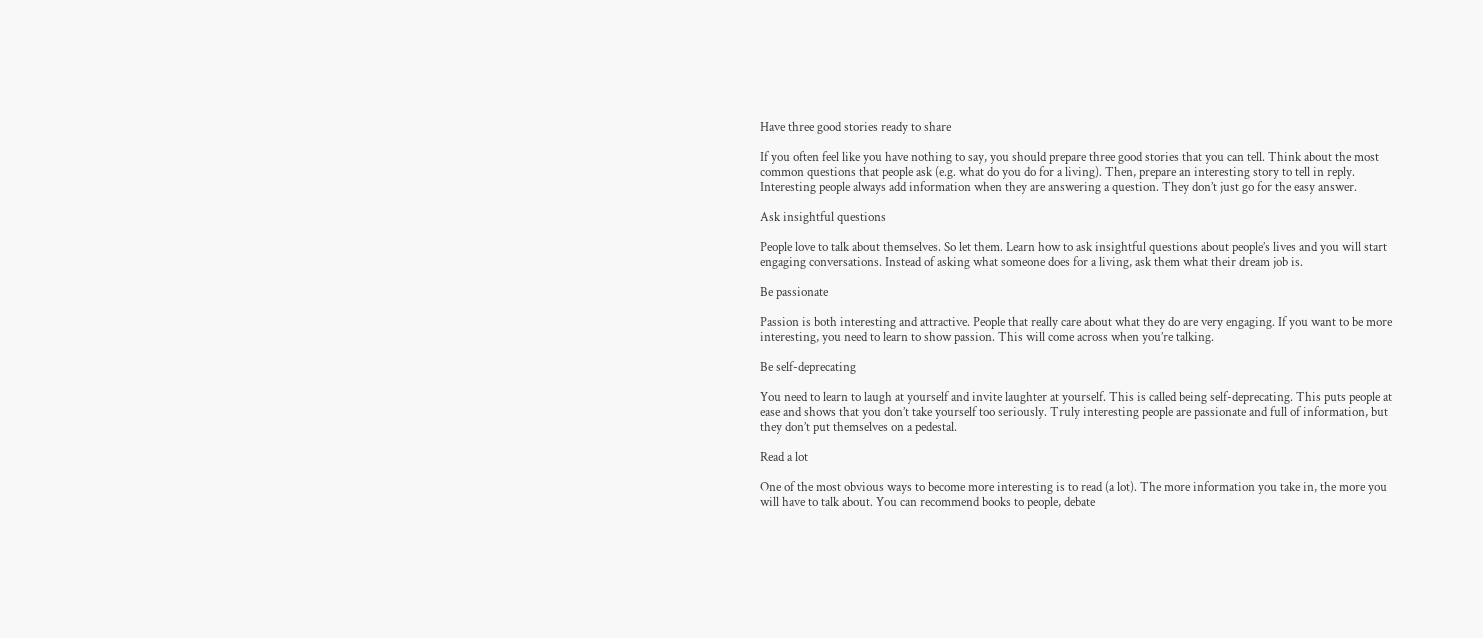Have three good stories ready to share

If you often feel like you have nothing to say, you should prepare three good stories that you can tell. Think about the most common questions that people ask (e.g. what do you do for a living). Then, prepare an interesting story to tell in reply. Interesting people always add information when they are answering a question. They don’t just go for the easy answer.

Ask insightful questions

People love to talk about themselves. So let them. Learn how to ask insightful questions about people’s lives and you will start engaging conversations. Instead of asking what someone does for a living, ask them what their dream job is.

Be passionate

Passion is both interesting and attractive. People that really care about what they do are very engaging. If you want to be more interesting, you need to learn to show passion. This will come across when you’re talking.

Be self-deprecating

You need to learn to laugh at yourself and invite laughter at yourself. This is called being self-deprecating. This puts people at ease and shows that you don’t take yourself too seriously. Truly interesting people are passionate and full of information, but they don’t put themselves on a pedestal.

Read a lot

One of the most obvious ways to become more interesting is to read (a lot). The more information you take in, the more you will have to talk about. You can recommend books to people, debate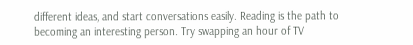different ideas, and start conversations easily. Reading is the path to becoming an interesting person. Try swapping an hour of TV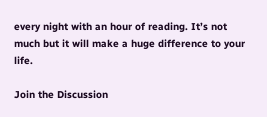every night with an hour of reading. It’s not much but it will make a huge difference to your life.

Join the Discussion